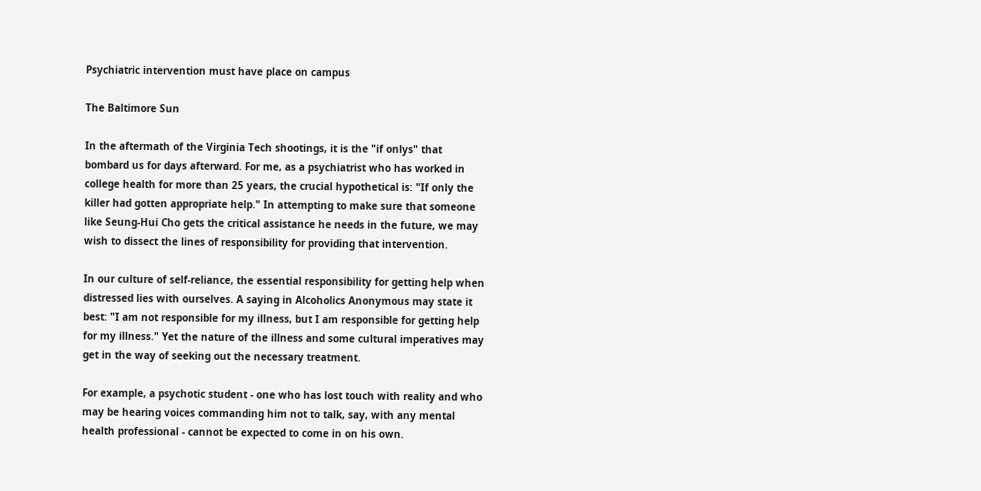Psychiatric intervention must have place on campus

The Baltimore Sun

In the aftermath of the Virginia Tech shootings, it is the "if onlys" that bombard us for days afterward. For me, as a psychiatrist who has worked in college health for more than 25 years, the crucial hypothetical is: "If only the killer had gotten appropriate help." In attempting to make sure that someone like Seung-Hui Cho gets the critical assistance he needs in the future, we may wish to dissect the lines of responsibility for providing that intervention.

In our culture of self-reliance, the essential responsibility for getting help when distressed lies with ourselves. A saying in Alcoholics Anonymous may state it best: "I am not responsible for my illness, but I am responsible for getting help for my illness." Yet the nature of the illness and some cultural imperatives may get in the way of seeking out the necessary treatment.

For example, a psychotic student - one who has lost touch with reality and who may be hearing voices commanding him not to talk, say, with any mental health professional - cannot be expected to come in on his own.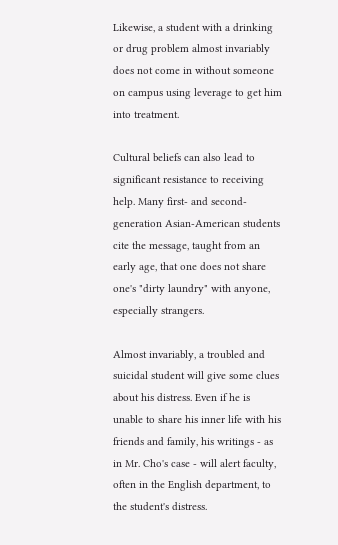Likewise, a student with a drinking or drug problem almost invariably does not come in without someone on campus using leverage to get him into treatment.

Cultural beliefs can also lead to significant resistance to receiving help. Many first- and second-generation Asian-American students cite the message, taught from an early age, that one does not share one's "dirty laundry" with anyone, especially strangers.

Almost invariably, a troubled and suicidal student will give some clues about his distress. Even if he is unable to share his inner life with his friends and family, his writings - as in Mr. Cho's case - will alert faculty, often in the English department, to the student's distress.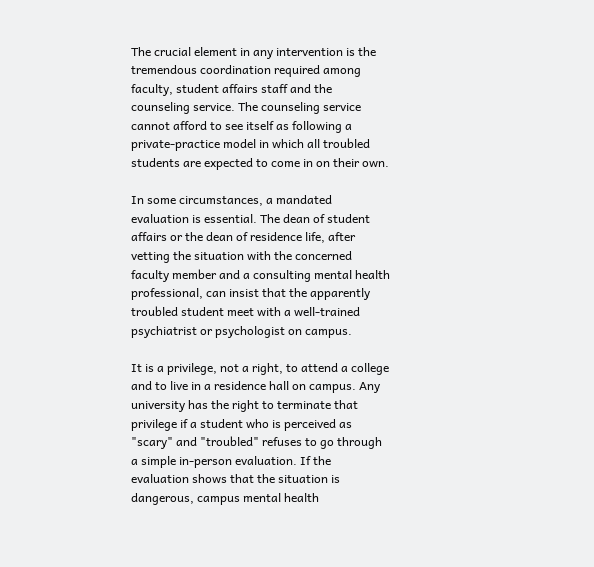The crucial element in any intervention is the tremendous coordination required among faculty, student affairs staff and the counseling service. The counseling service cannot afford to see itself as following a private-practice model in which all troubled students are expected to come in on their own.

In some circumstances, a mandated evaluation is essential. The dean of student affairs or the dean of residence life, after vetting the situation with the concerned faculty member and a consulting mental health professional, can insist that the apparently troubled student meet with a well-trained psychiatrist or psychologist on campus.

It is a privilege, not a right, to attend a college and to live in a residence hall on campus. Any university has the right to terminate that privilege if a student who is perceived as "scary" and "troubled" refuses to go through a simple in-person evaluation. If the evaluation shows that the situation is dangerous, campus mental health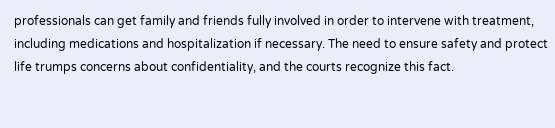professionals can get family and friends fully involved in order to intervene with treatment, including medications and hospitalization if necessary. The need to ensure safety and protect life trumps concerns about confidentiality, and the courts recognize this fact.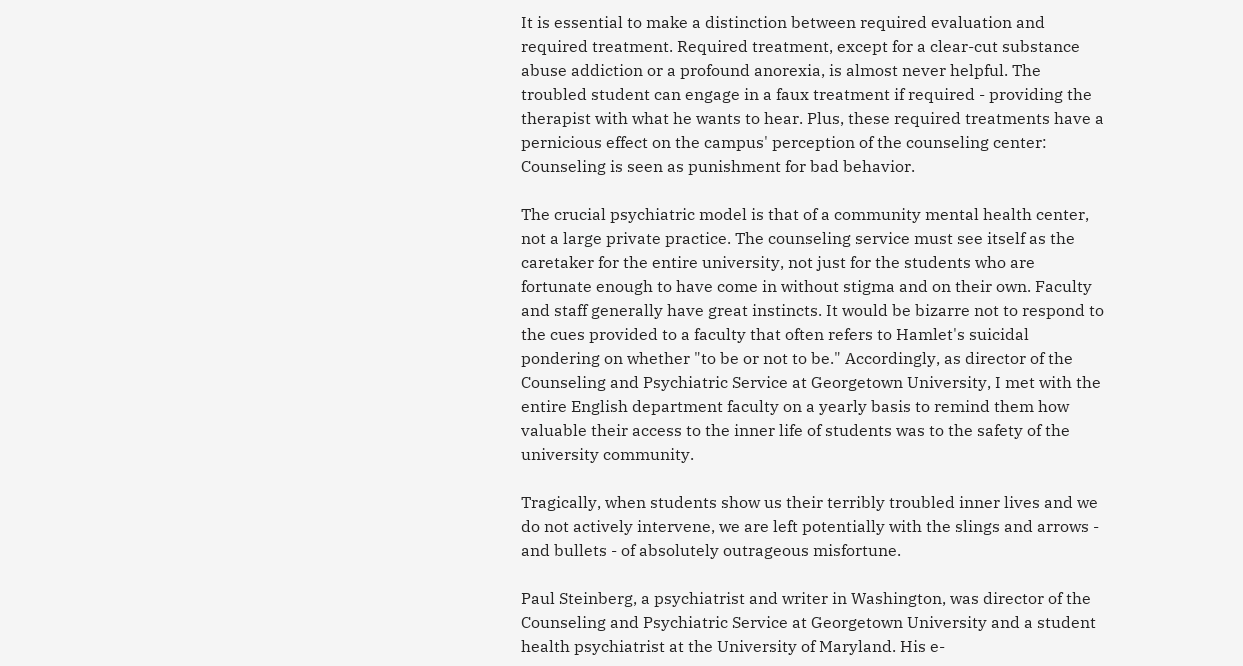It is essential to make a distinction between required evaluation and required treatment. Required treatment, except for a clear-cut substance abuse addiction or a profound anorexia, is almost never helpful. The troubled student can engage in a faux treatment if required - providing the therapist with what he wants to hear. Plus, these required treatments have a pernicious effect on the campus' perception of the counseling center: Counseling is seen as punishment for bad behavior.

The crucial psychiatric model is that of a community mental health center, not a large private practice. The counseling service must see itself as the caretaker for the entire university, not just for the students who are fortunate enough to have come in without stigma and on their own. Faculty and staff generally have great instincts. It would be bizarre not to respond to the cues provided to a faculty that often refers to Hamlet's suicidal pondering on whether "to be or not to be." Accordingly, as director of the Counseling and Psychiatric Service at Georgetown University, I met with the entire English department faculty on a yearly basis to remind them how valuable their access to the inner life of students was to the safety of the university community.

Tragically, when students show us their terribly troubled inner lives and we do not actively intervene, we are left potentially with the slings and arrows - and bullets - of absolutely outrageous misfortune.

Paul Steinberg, a psychiatrist and writer in Washington, was director of the Counseling and Psychiatric Service at Georgetown University and a student health psychiatrist at the University of Maryland. His e-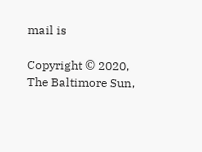mail is

Copyright © 2020, The Baltimore Sun,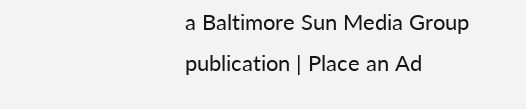a Baltimore Sun Media Group publication | Place an Ad